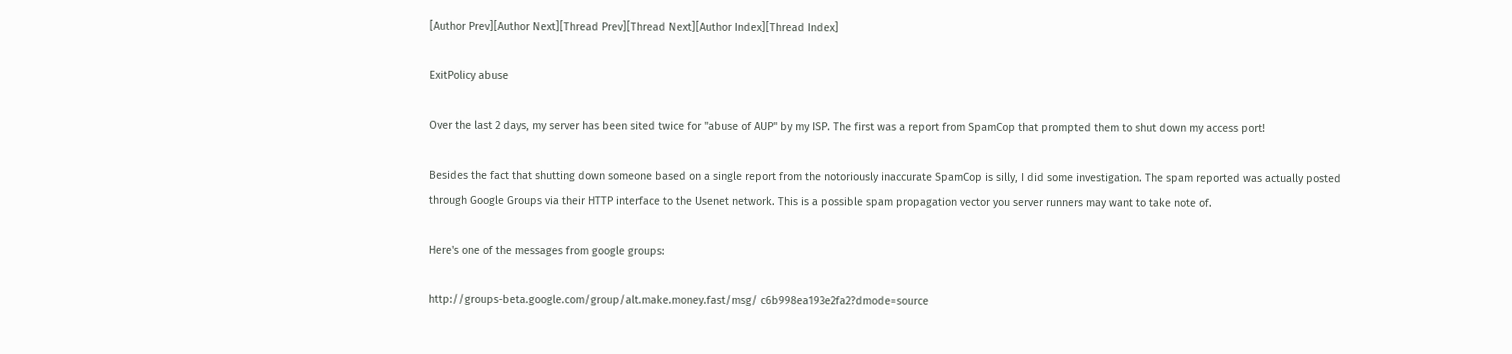[Author Prev][Author Next][Thread Prev][Thread Next][Author Index][Thread Index]

ExitPolicy abuse

Over the last 2 days, my server has been sited twice for "abuse of AUP" by my ISP. The first was a report from SpamCop that prompted them to shut down my access port!

Besides the fact that shutting down someone based on a single report from the notoriously inaccurate SpamCop is silly, I did some investigation. The spam reported was actually posted through Google Groups via their HTTP interface to the Usenet network. This is a possible spam propagation vector you server runners may want to take note of.

Here's one of the messages from google groups:

http://groups-beta.google.com/group/alt.make.money.fast/msg/ c6b998ea193e2fa2?dmode=source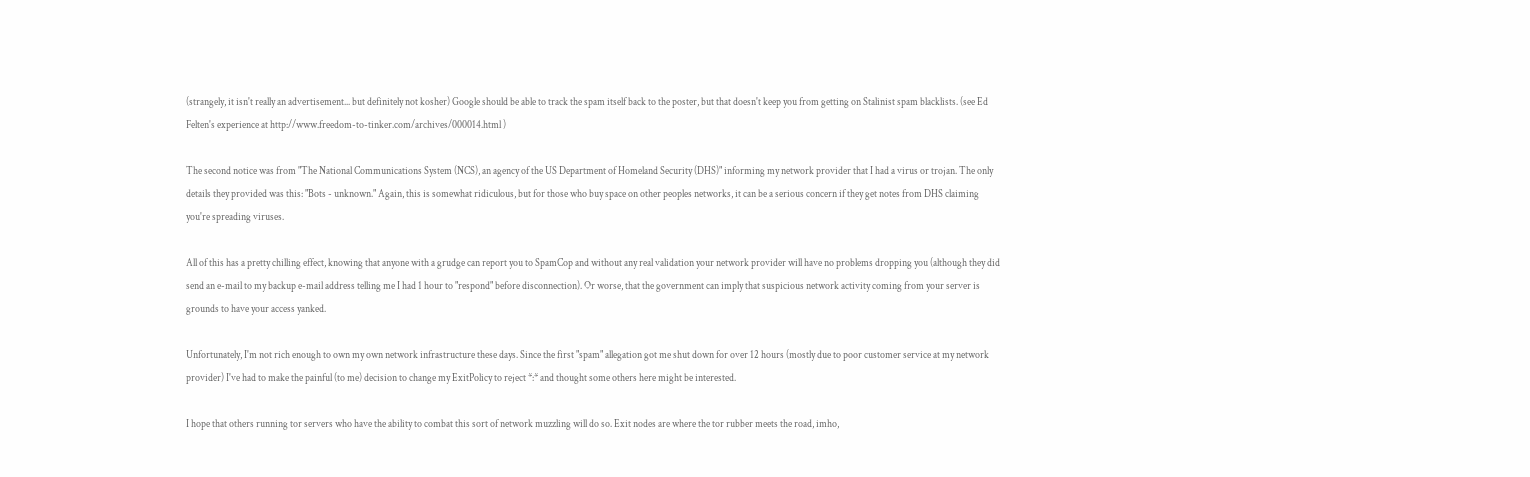(strangely, it isn't really an advertisement... but definitely not kosher) Google should be able to track the spam itself back to the poster, but that doesn't keep you from getting on Stalinist spam blacklists. (see Ed Felten's experience at http://www.freedom-to-tinker.com/archives/000014.html )

The second notice was from "The National Communications System (NCS), an agency of the US Department of Homeland Security (DHS)" informing my network provider that I had a virus or trojan. The only details they provided was this: "Bots - unknown." Again, this is somewhat ridiculous, but for those who buy space on other peoples networks, it can be a serious concern if they get notes from DHS claiming you're spreading viruses.

All of this has a pretty chilling effect, knowing that anyone with a grudge can report you to SpamCop and without any real validation your network provider will have no problems dropping you (although they did send an e-mail to my backup e-mail address telling me I had 1 hour to "respond" before disconnection). Or worse, that the government can imply that suspicious network activity coming from your server is grounds to have your access yanked.

Unfortunately, I'm not rich enough to own my own network infrastructure these days. Since the first "spam" allegation got me shut down for over 12 hours (mostly due to poor customer service at my network provider) I've had to make the painful (to me) decision to change my ExitPolicy to reject *:* and thought some others here might be interested.

I hope that others running tor servers who have the ability to combat this sort of network muzzling will do so. Exit nodes are where the tor rubber meets the road, imho,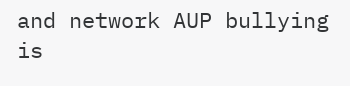and network AUP bullying is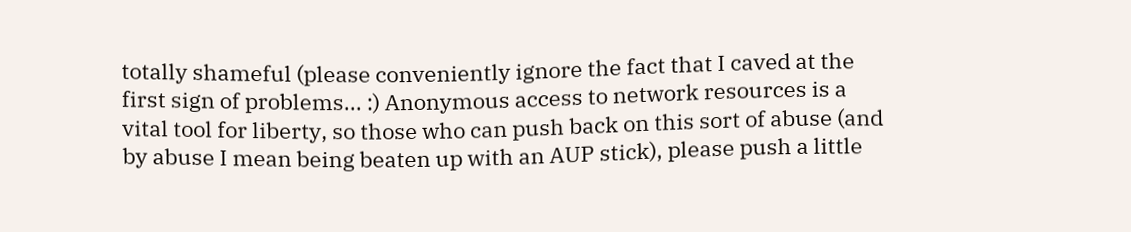totally shameful (please conveniently ignore the fact that I caved at the first sign of problems... :) Anonymous access to network resources is a vital tool for liberty, so those who can push back on this sort of abuse (and by abuse I mean being beaten up with an AUP stick), please push a little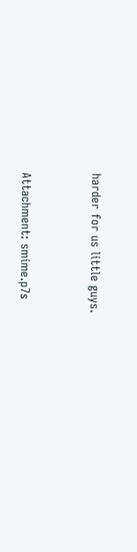harder for us little guys.


Attachment: smime.p7s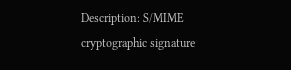Description: S/MIME cryptographic signature